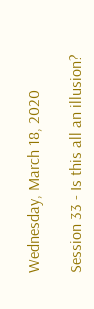Wednesday, March 18, 2020

Session 33 - Is this all an illusion?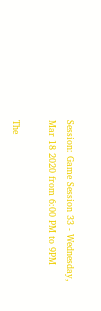Session: Game Session 33 - Wednesday, Mar 18 2020 from 6:00 PM to 9PM

The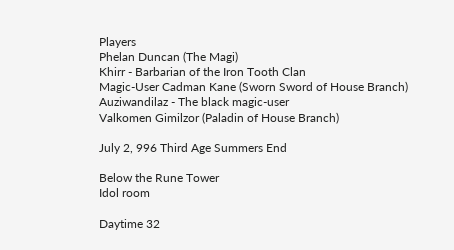Players
Phelan Duncan (The Magi)
Khirr - Barbarian of the Iron Tooth Clan
Magic-User Cadman Kane (Sworn Sword of House Branch)
Auziwandilaz - The black magic-user
Valkomen Gimilzor (Paladin of House Branch)

July 2, 996 Third Age Summers End

Below the Rune Tower
Idol room

Daytime 32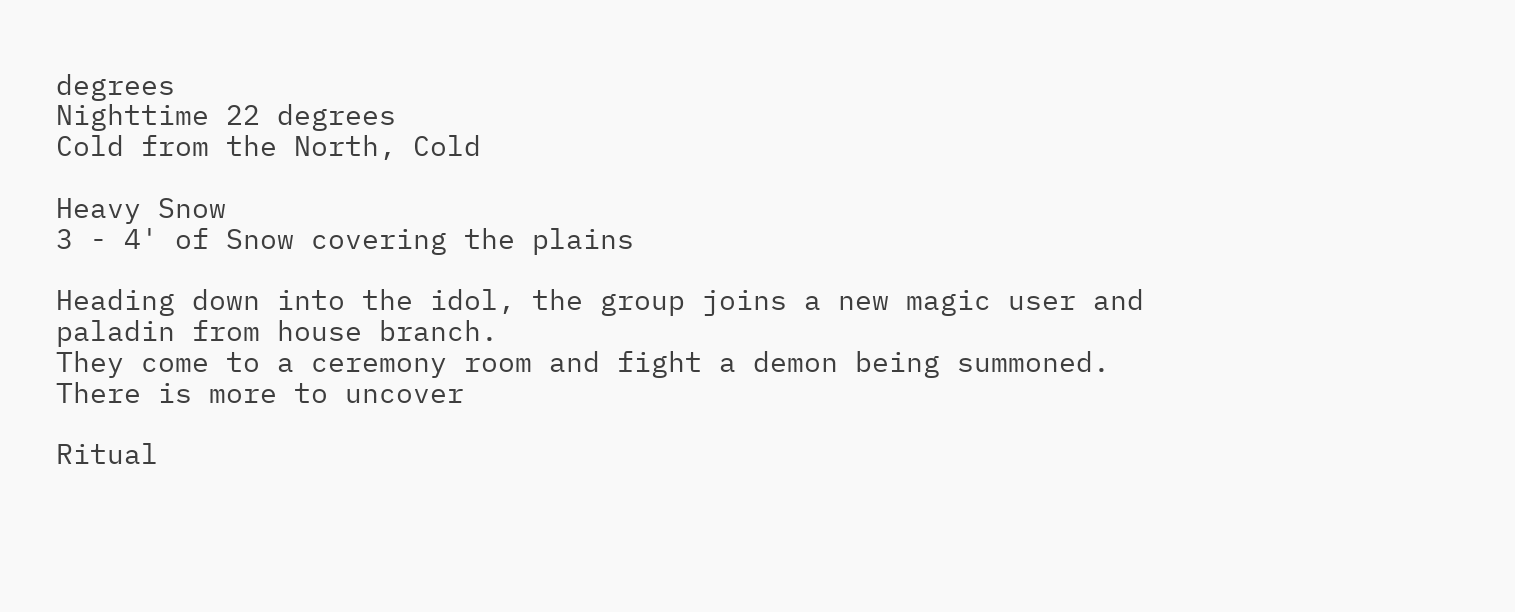degrees
Nighttime 22 degrees
Cold from the North, Cold

Heavy Snow
3 - 4' of Snow covering the plains

Heading down into the idol, the group joins a new magic user and paladin from house branch.
They come to a ceremony room and fight a demon being summoned.
There is more to uncover

Ritual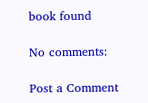book found

No comments:

Post a Comment